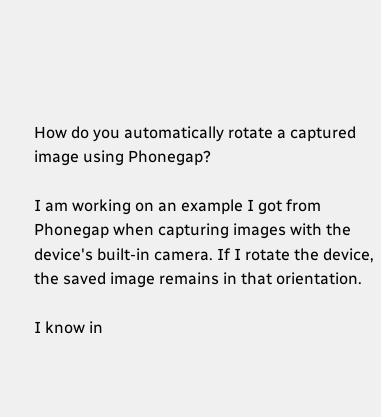How do you automatically rotate a captured image using Phonegap?

I am working on an example I got from Phonegap when capturing images with the device's built-in camera. If I rotate the device, the saved image remains in that orientation.

I know in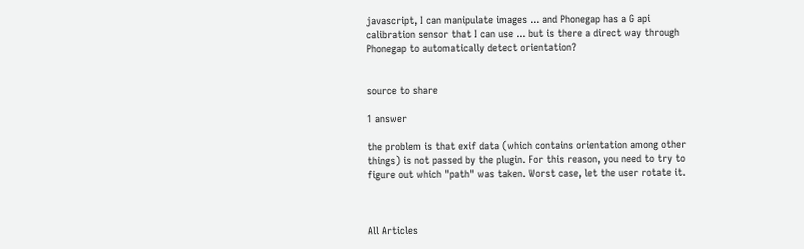javascript, I can manipulate images ... and Phonegap has a G api calibration sensor that I can use ... but is there a direct way through Phonegap to automatically detect orientation?


source to share

1 answer

the problem is that exif data (which contains orientation among other things) is not passed by the plugin. For this reason, you need to try to figure out which "path" was taken. Worst case, let the user rotate it.



All Articles